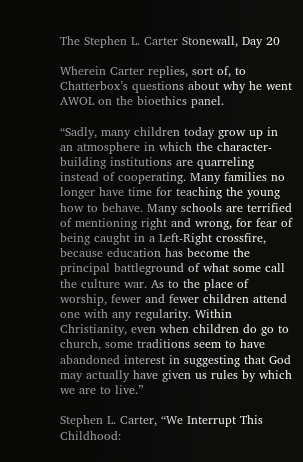The Stephen L. Carter Stonewall, Day 20

Wherein Carter replies, sort of, to Chatterbox’s questions about why he went AWOL on the bioethics panel.

“Sadly, many children today grow up in an atmosphere in which the character-building institutions are quarreling instead of cooperating. Many families no longer have time for teaching the young how to behave. Many schools are terrified of mentioning right and wrong, for fear of being caught in a Left-Right crossfire, because education has become the principal battleground of what some call the culture war. As to the place of worship, fewer and fewer children attend one with any regularity. Within Christianity, even when children do go to church, some traditions seem to have abandoned interest in suggesting that God may actually have given us rules by which we are to live.”

Stephen L. Carter, “We Interrupt This Childhood: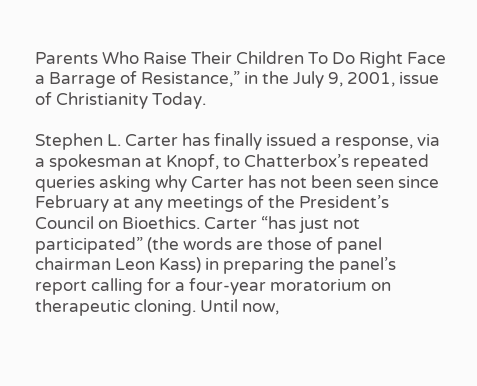Parents Who Raise Their Children To Do Right Face a Barrage of Resistance,” in the July 9, 2001, issue of Christianity Today.

Stephen L. Carter has finally issued a response, via a spokesman at Knopf, to Chatterbox’s repeated queries asking why Carter has not been seen since February at any meetings of the President’s Council on Bioethics. Carter “has just not participated” (the words are those of panel chairman Leon Kass) in preparing the panel’s report calling for a four-year moratorium on therapeutic cloning. Until now,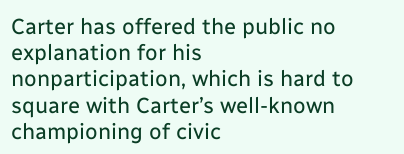Carter has offered the public no explanation for his nonparticipation, which is hard to square with Carter’s well-known championing of civic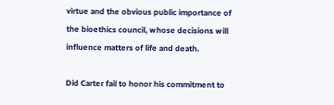virtue and the obvious public importance of the bioethics council, whose decisions will influence matters of life and death.

Did Carter fail to honor his commitment to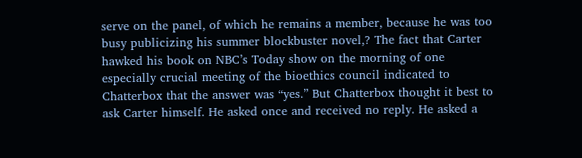serve on the panel, of which he remains a member, because he was too busy publicizing his summer blockbuster novel,? The fact that Carter hawked his book on NBC’s Today show on the morning of one especially crucial meeting of the bioethics council indicated to Chatterbox that the answer was “yes.” But Chatterbox thought it best to ask Carter himself. He asked once and received no reply. He asked a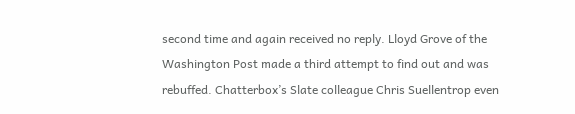second time and again received no reply. Lloyd Grove of the Washington Post made a third attempt to find out and was rebuffed. Chatterbox’s Slate colleague Chris Suellentrop even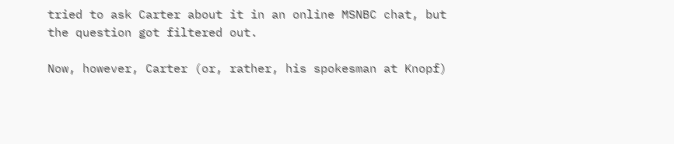tried to ask Carter about it in an online MSNBC chat, but the question got filtered out.

Now, however, Carter (or, rather, his spokesman at Knopf)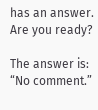has an answer. Are you ready?

The answer is: “No comment.”